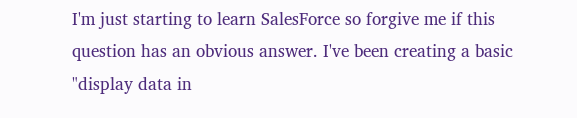I'm just starting to learn SalesForce so forgive me if this question has an obvious answer. I've been creating a basic "display data in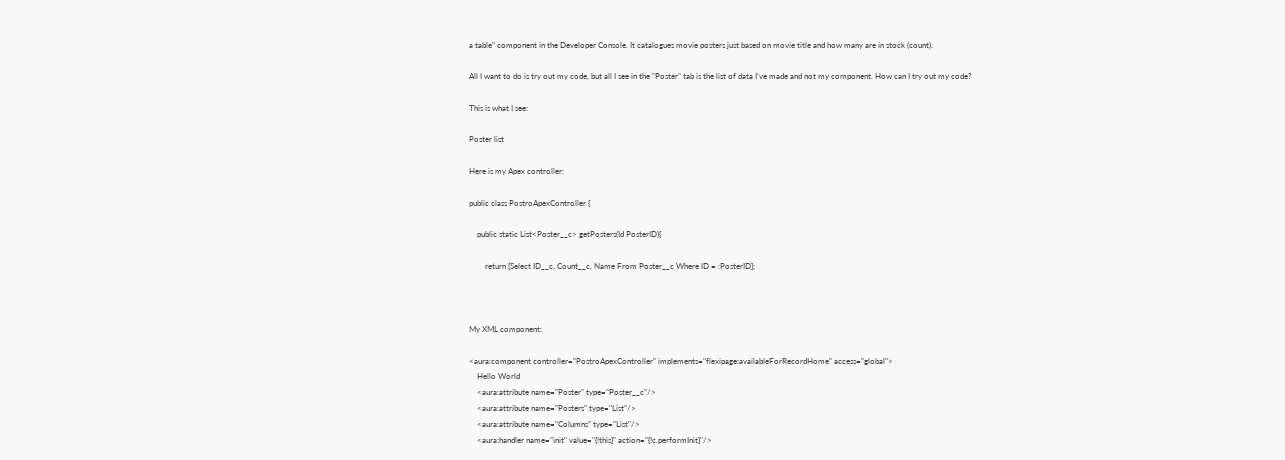a table" component in the Developer Console. It catalogues movie posters just based on movie title and how many are in stock (count).

All I want to do is try out my code, but all I see in the "Poster" tab is the list of data I've made and not my component. How can I try out my code?

This is what I see:

Poster list

Here is my Apex controller:

public class PostroApexController {

    public static List<Poster__c> getPosters(Id PosterID){

        return [Select ID__c, Count__c, Name From Poster__c Where ID = :PosterID];



My XML component:

<aura:component controller="PostroApexController" implements="flexipage:availableForRecordHome" access="global">
    Hello World
    <aura:attribute name="Poster" type="Poster__c"/>
    <aura:attribute name="Posters" type="List"/>
    <aura:attribute name="Columns" type="List"/>
    <aura:handler name="init" value="{!this}" action="{!c.performInit}"/>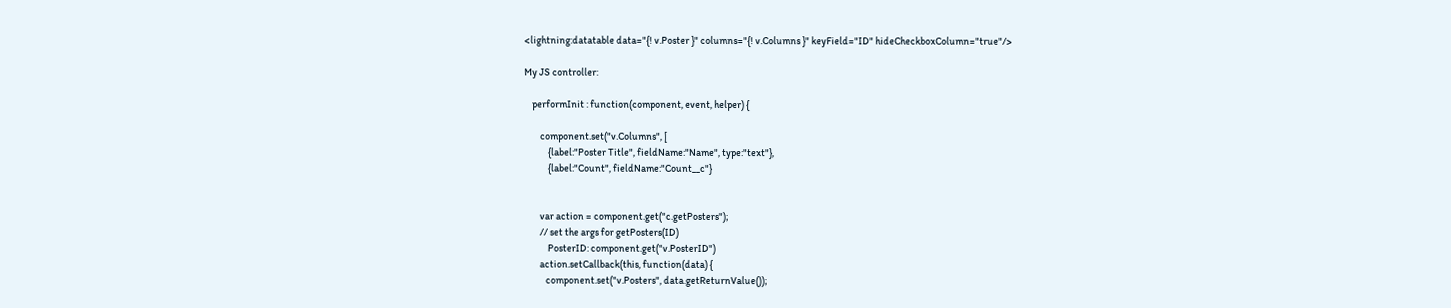<lightning:datatable data="{! v.Poster }" columns="{! v.Columns }" keyField="ID" hideCheckboxColumn="true"/>

My JS controller:

    performInit : function(component, event, helper) {

        component.set("v.Columns", [
            {label:"Poster Title", fieldName:"Name", type:"text"},
            {label:"Count", fieldName:"Count__c"}


        var action = component.get("c.getPosters");
        // set the args for getPosters(ID)
            PosterID: component.get("v.PosterID")
        action.setCallback(this, function(data) {
           component.set("v.Posters", data.getReturnValue());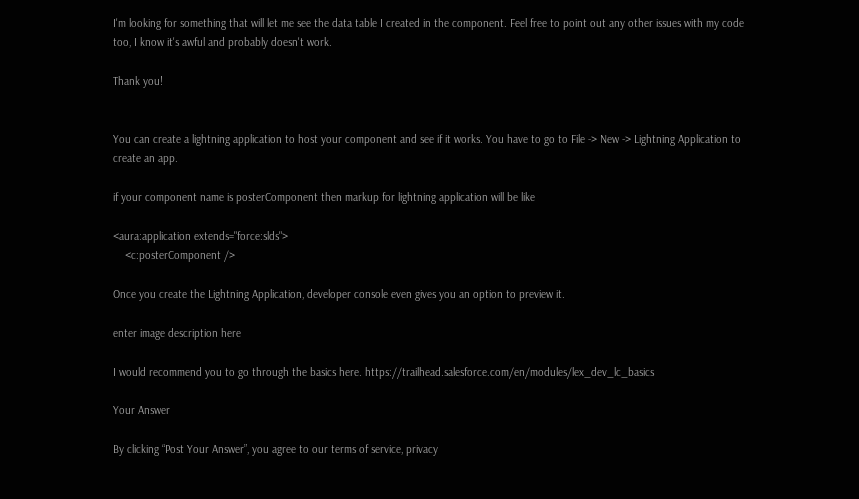I'm looking for something that will let me see the data table I created in the component. Feel free to point out any other issues with my code too, I know it's awful and probably doesn't work.

Thank you!


You can create a lightning application to host your component and see if it works. You have to go to File -> New -> Lightning Application to create an app.

if your component name is posterComponent then markup for lightning application will be like

<aura:application extends="force:slds">
    <c:posterComponent />

Once you create the Lightning Application, developer console even gives you an option to preview it.

enter image description here

I would recommend you to go through the basics here. https://trailhead.salesforce.com/en/modules/lex_dev_lc_basics

Your Answer

By clicking “Post Your Answer”, you agree to our terms of service, privacy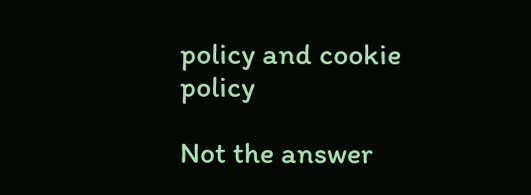policy and cookie policy

Not the answer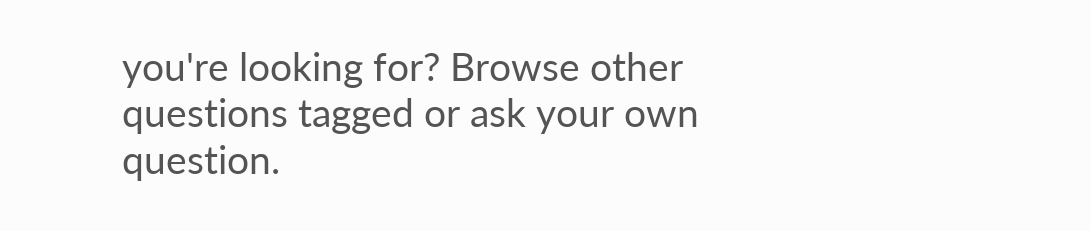you're looking for? Browse other questions tagged or ask your own question.